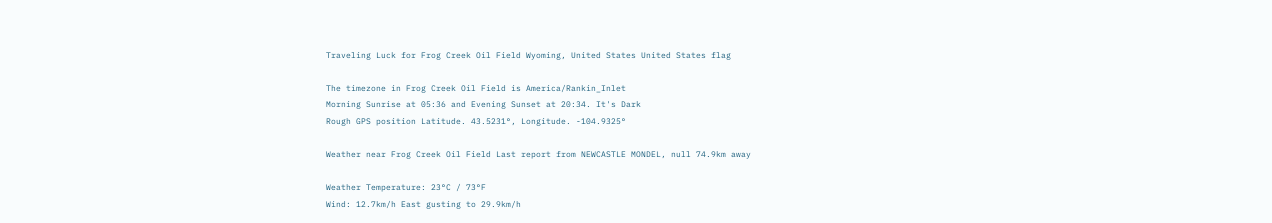Traveling Luck for Frog Creek Oil Field Wyoming, United States United States flag

The timezone in Frog Creek Oil Field is America/Rankin_Inlet
Morning Sunrise at 05:36 and Evening Sunset at 20:34. It's Dark
Rough GPS position Latitude. 43.5231°, Longitude. -104.9325°

Weather near Frog Creek Oil Field Last report from NEWCASTLE MONDEL, null 74.9km away

Weather Temperature: 23°C / 73°F
Wind: 12.7km/h East gusting to 29.9km/h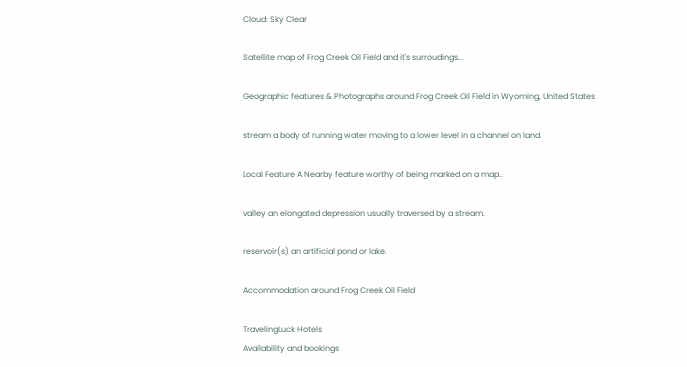Cloud: Sky Clear

Satellite map of Frog Creek Oil Field and it's surroudings...

Geographic features & Photographs around Frog Creek Oil Field in Wyoming, United States

stream a body of running water moving to a lower level in a channel on land.

Local Feature A Nearby feature worthy of being marked on a map..

valley an elongated depression usually traversed by a stream.

reservoir(s) an artificial pond or lake.

Accommodation around Frog Creek Oil Field

TravelingLuck Hotels
Availability and bookings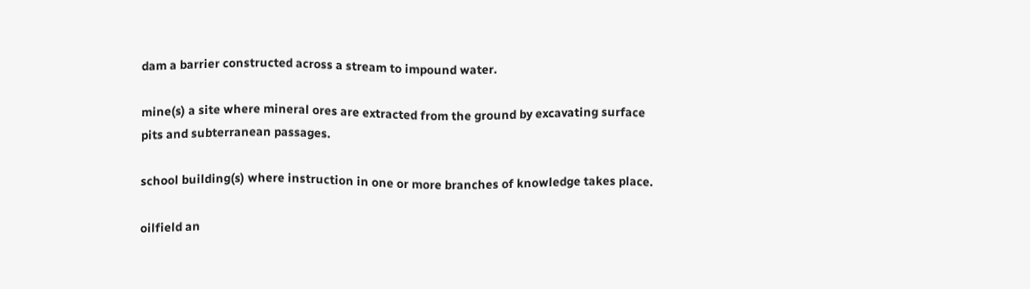dam a barrier constructed across a stream to impound water.

mine(s) a site where mineral ores are extracted from the ground by excavating surface pits and subterranean passages.

school building(s) where instruction in one or more branches of knowledge takes place.

oilfield an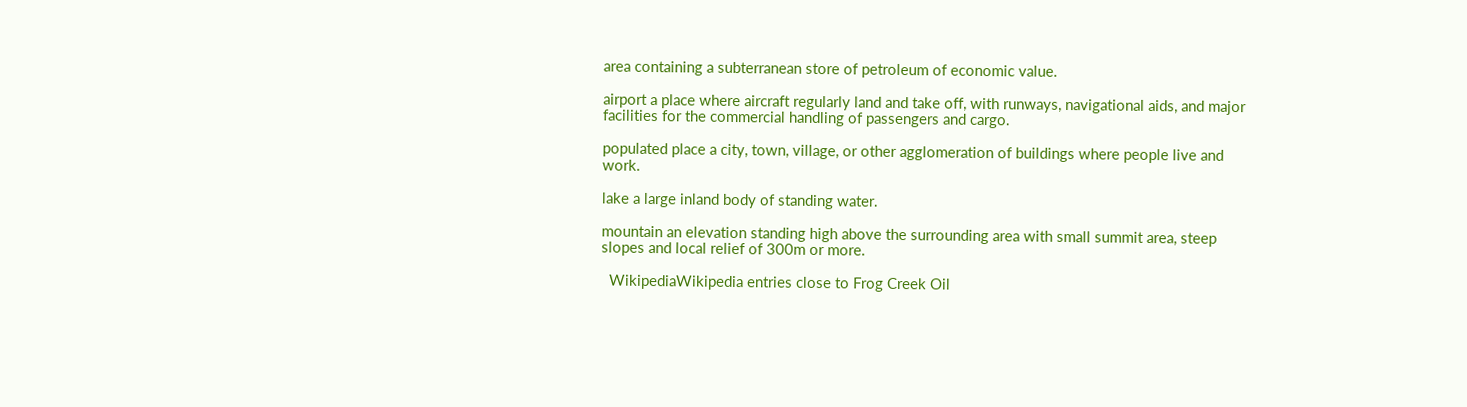area containing a subterranean store of petroleum of economic value.

airport a place where aircraft regularly land and take off, with runways, navigational aids, and major facilities for the commercial handling of passengers and cargo.

populated place a city, town, village, or other agglomeration of buildings where people live and work.

lake a large inland body of standing water.

mountain an elevation standing high above the surrounding area with small summit area, steep slopes and local relief of 300m or more.

  WikipediaWikipedia entries close to Frog Creek Oil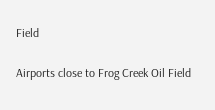Field

Airports close to Frog Creek Oil Field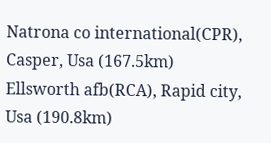Natrona co international(CPR), Casper, Usa (167.5km)
Ellsworth afb(RCA), Rapid city, Usa (190.8km)